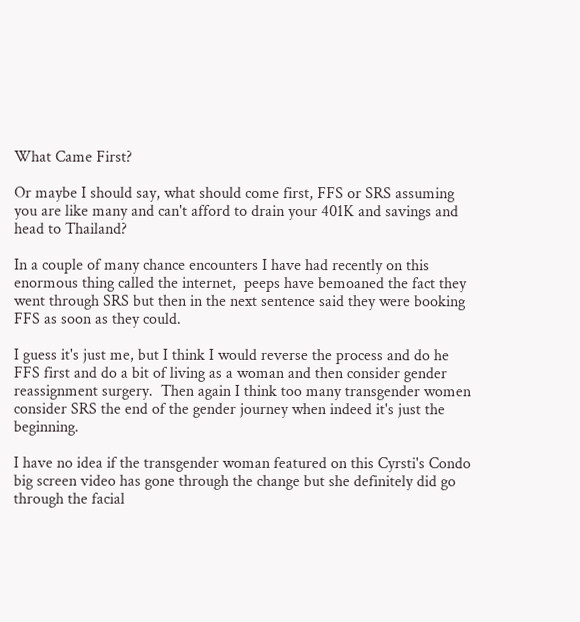What Came First?

Or maybe I should say, what should come first, FFS or SRS assuming you are like many and can't afford to drain your 401K and savings and head to Thailand?

In a couple of many chance encounters I have had recently on this enormous thing called the internet,  peeps have bemoaned the fact they went through SRS but then in the next sentence said they were booking FFS as soon as they could.

I guess it's just me, but I think I would reverse the process and do he FFS first and do a bit of living as a woman and then consider gender reassignment surgery.  Then again I think too many transgender women consider SRS the end of the gender journey when indeed it's just the beginning.

I have no idea if the transgender woman featured on this Cyrsti's Condo big screen video has gone through the change but she definitely did go through the facial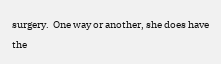surgery.  One way or another, she does have the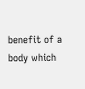benefit of a body which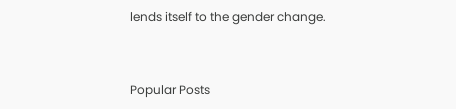lends itself to the gender change.


Popular Posts